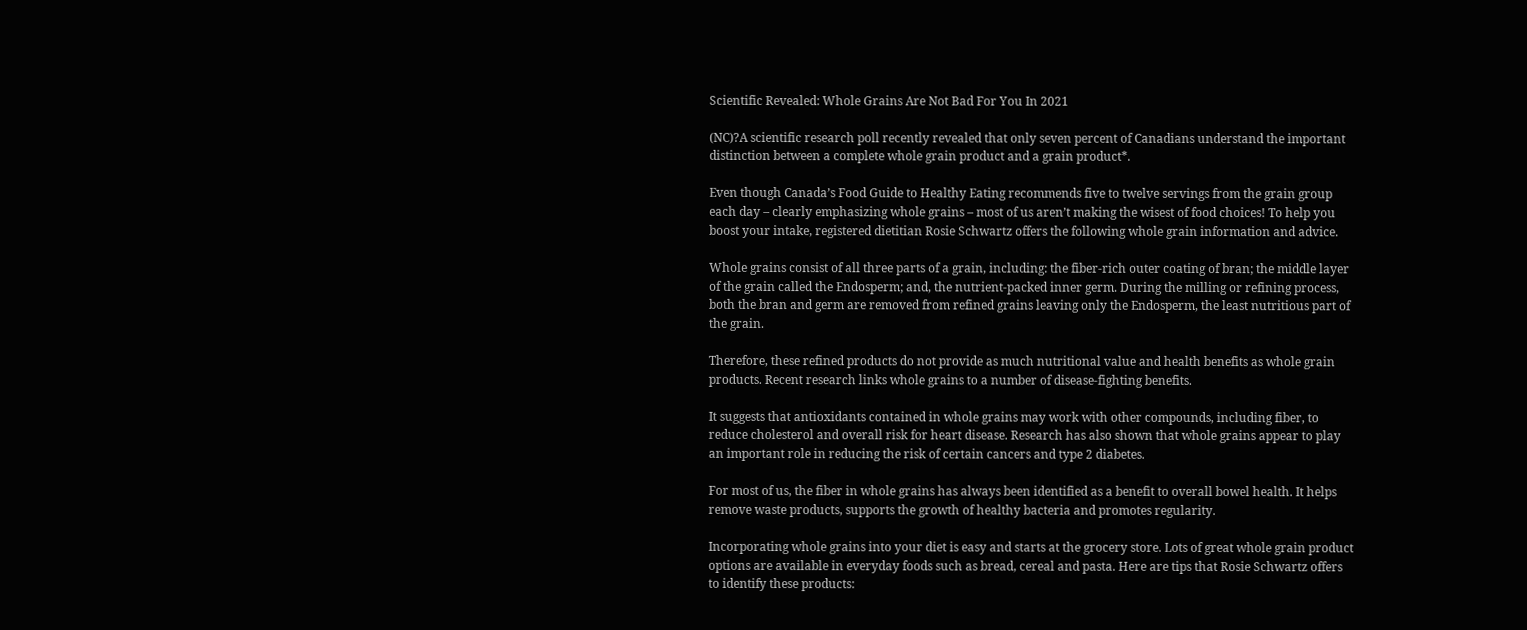Scientific Revealed: Whole Grains Are Not Bad For You In 2021

(NC)?A scientific research poll recently revealed that only seven percent of Canadians understand the important distinction between a complete whole grain product and a grain product*.

Even though Canada’s Food Guide to Healthy Eating recommends five to twelve servings from the grain group each day – clearly emphasizing whole grains – most of us aren’t making the wisest of food choices! To help you boost your intake, registered dietitian Rosie Schwartz offers the following whole grain information and advice.

Whole grains consist of all three parts of a grain, including: the fiber-rich outer coating of bran; the middle layer of the grain called the Endosperm; and, the nutrient-packed inner germ. During the milling or refining process, both the bran and germ are removed from refined grains leaving only the Endosperm, the least nutritious part of the grain.

Therefore, these refined products do not provide as much nutritional value and health benefits as whole grain products. Recent research links whole grains to a number of disease-fighting benefits.

It suggests that antioxidants contained in whole grains may work with other compounds, including fiber, to reduce cholesterol and overall risk for heart disease. Research has also shown that whole grains appear to play an important role in reducing the risk of certain cancers and type 2 diabetes.

For most of us, the fiber in whole grains has always been identified as a benefit to overall bowel health. It helps remove waste products, supports the growth of healthy bacteria and promotes regularity.

Incorporating whole grains into your diet is easy and starts at the grocery store. Lots of great whole grain product options are available in everyday foods such as bread, cereal and pasta. Here are tips that Rosie Schwartz offers to identify these products: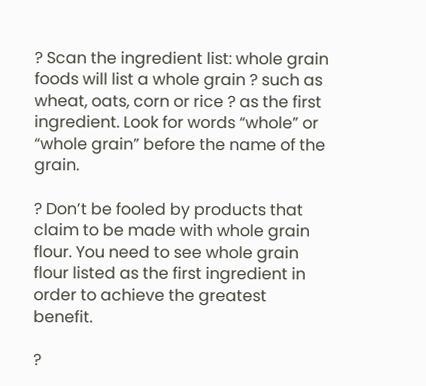? Scan the ingredient list: whole grain foods will list a whole grain ? such as wheat, oats, corn or rice ? as the first ingredient. Look for words “whole” or “whole grain” before the name of the grain.

? Don’t be fooled by products that claim to be made with whole grain flour. You need to see whole grain flour listed as the first ingredient in order to achieve the greatest benefit.

?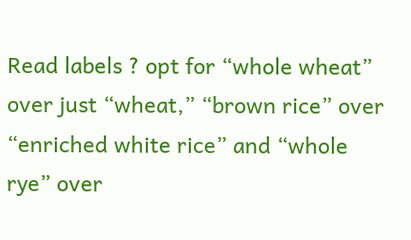Read labels ? opt for “whole wheat” over just “wheat,” “brown rice” over “enriched white rice” and “whole rye” over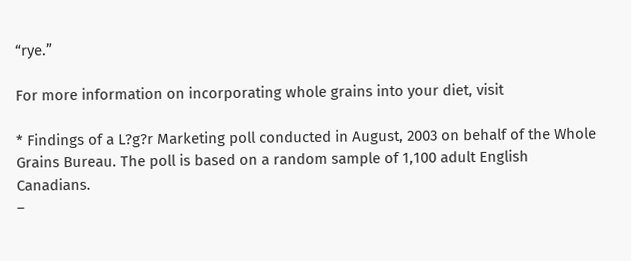“rye.”

For more information on incorporating whole grains into your diet, visit

* Findings of a L?g?r Marketing poll conducted in August, 2003 on behalf of the Whole Grains Bureau. The poll is based on a random sample of 1,100 adult English Canadians.
–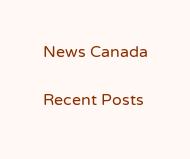News Canada

Recent Posts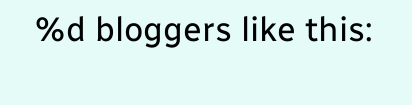%d bloggers like this: